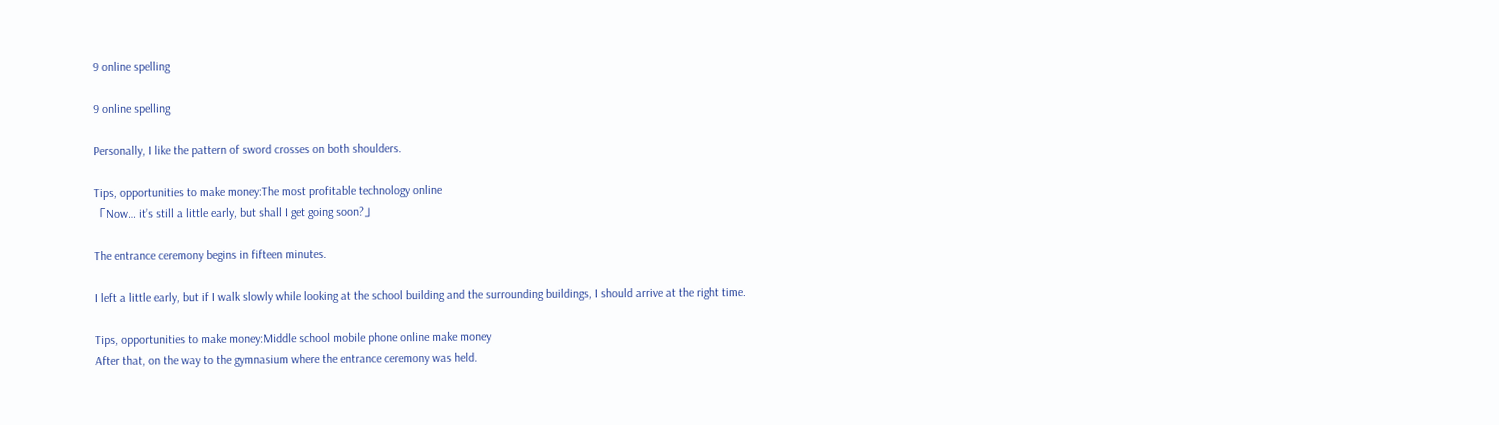9 online spelling

9 online spelling

Personally, I like the pattern of sword crosses on both shoulders.

Tips, opportunities to make money:The most profitable technology online
「Now… it’s still a little early, but shall I get going soon?」

The entrance ceremony begins in fifteen minutes.

I left a little early, but if I walk slowly while looking at the school building and the surrounding buildings, I should arrive at the right time.

Tips, opportunities to make money:Middle school mobile phone online make money
After that, on the way to the gymnasium where the entrance ceremony was held.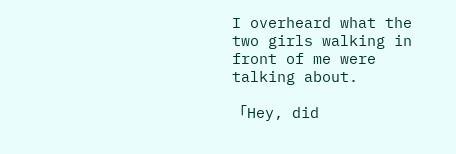I overheard what the two girls walking in front of me were talking about.

「Hey, did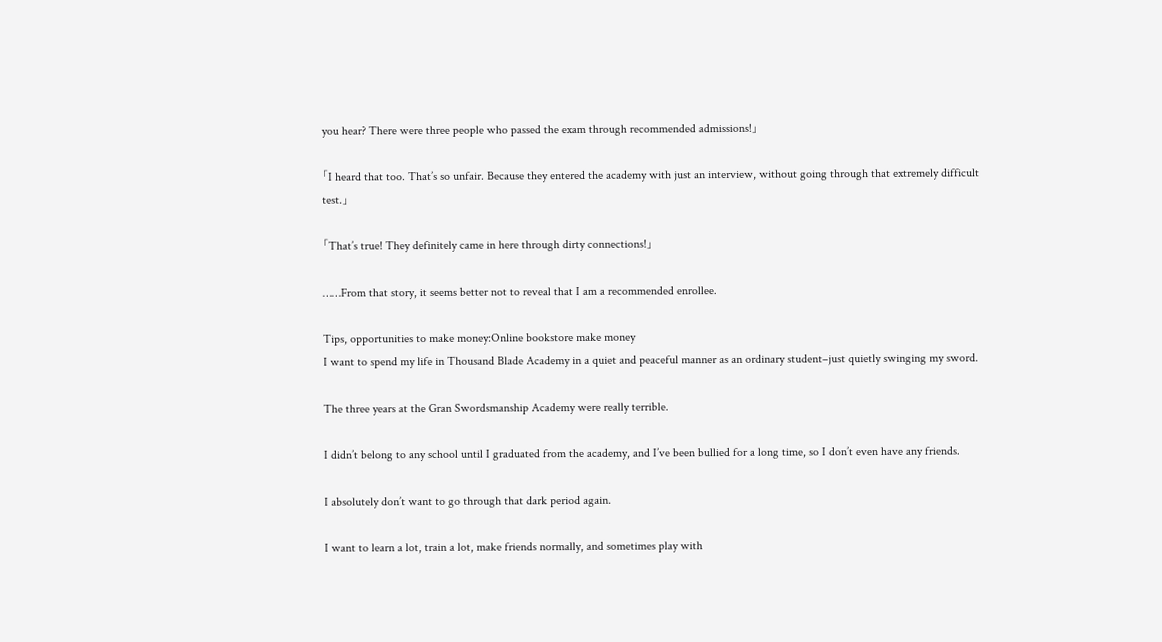you hear? There were three people who passed the exam through recommended admissions!」

「I heard that too. That’s so unfair. Because they entered the academy with just an interview, without going through that extremely difficult test.」

「That’s true! They definitely came in here through dirty connections!」

……From that story, it seems better not to reveal that I am a recommended enrollee.

Tips, opportunities to make money:Online bookstore make money
I want to spend my life in Thousand Blade Academy in a quiet and peaceful manner as an ordinary student–just quietly swinging my sword.

The three years at the Gran Swordsmanship Academy were really terrible.

I didn’t belong to any school until I graduated from the academy, and I’ve been bullied for a long time, so I don’t even have any friends.

I absolutely don’t want to go through that dark period again.

I want to learn a lot, train a lot, make friends normally, and sometimes play with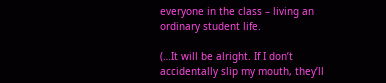everyone in the class – living an ordinary student life.

(…It will be alright. If I don’t accidentally slip my mouth, they’ll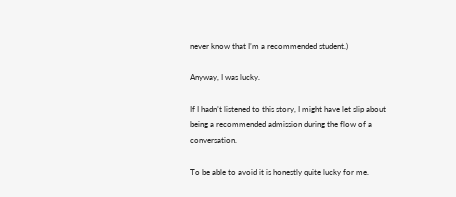never know that I’m a recommended student.)

Anyway, I was lucky.

If I hadn’t listened to this story, I might have let slip about being a recommended admission during the flow of a conversation.

To be able to avoid it is honestly quite lucky for me.